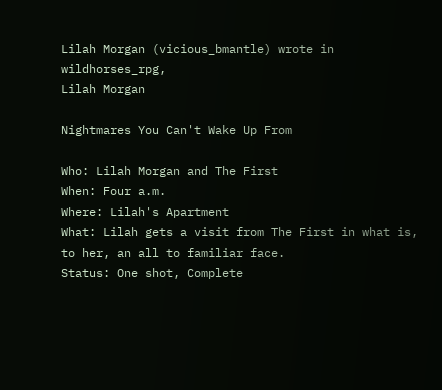Lilah Morgan (vicious_bmantle) wrote in wildhorses_rpg,
Lilah Morgan

Nightmares You Can't Wake Up From

Who: Lilah Morgan and The First
When: Four a.m.
Where: Lilah's Apartment
What: Lilah gets a visit from The First in what is, to her, an all to familiar face.
Status: One shot, Complete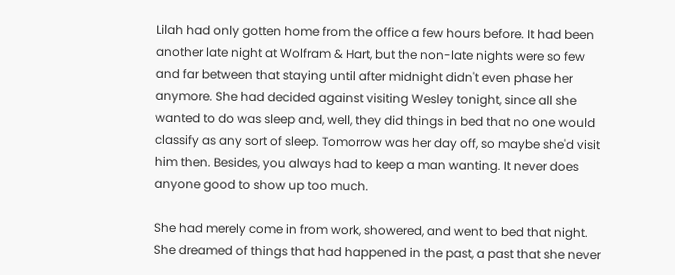Lilah had only gotten home from the office a few hours before. It had been another late night at Wolfram & Hart, but the non-late nights were so few and far between that staying until after midnight didn't even phase her anymore. She had decided against visiting Wesley tonight, since all she wanted to do was sleep and, well, they did things in bed that no one would classify as any sort of sleep. Tomorrow was her day off, so maybe she'd visit him then. Besides, you always had to keep a man wanting. It never does anyone good to show up too much.

She had merely come in from work, showered, and went to bed that night. She dreamed of things that had happened in the past, a past that she never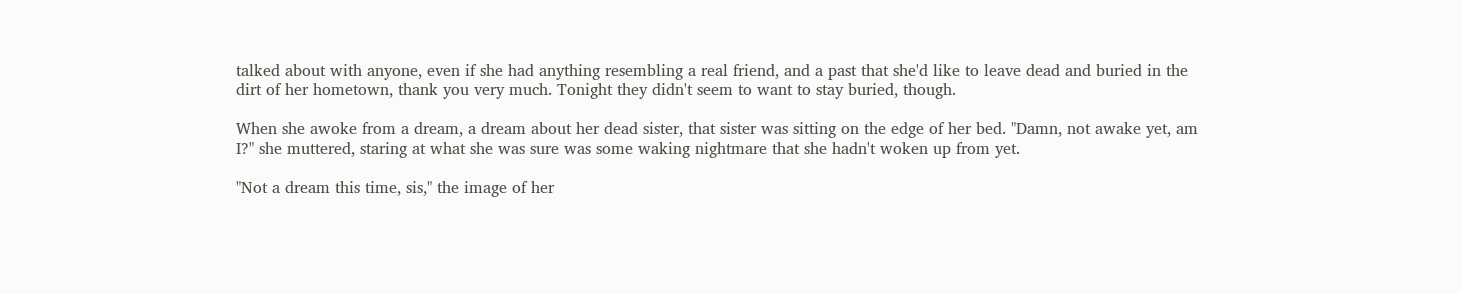talked about with anyone, even if she had anything resembling a real friend, and a past that she'd like to leave dead and buried in the dirt of her hometown, thank you very much. Tonight they didn't seem to want to stay buried, though.

When she awoke from a dream, a dream about her dead sister, that sister was sitting on the edge of her bed. "Damn, not awake yet, am I?" she muttered, staring at what she was sure was some waking nightmare that she hadn't woken up from yet.

"Not a dream this time, sis," the image of her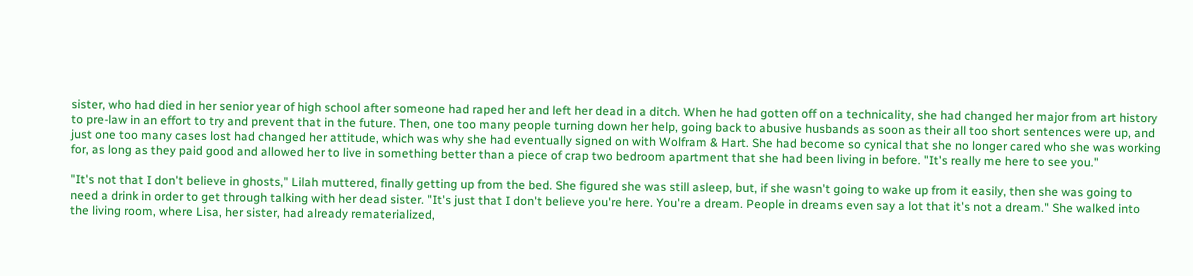sister, who had died in her senior year of high school after someone had raped her and left her dead in a ditch. When he had gotten off on a technicality, she had changed her major from art history to pre-law in an effort to try and prevent that in the future. Then, one too many people turning down her help, going back to abusive husbands as soon as their all too short sentences were up, and just one too many cases lost had changed her attitude, which was why she had eventually signed on with Wolfram & Hart. She had become so cynical that she no longer cared who she was working for, as long as they paid good and allowed her to live in something better than a piece of crap two bedroom apartment that she had been living in before. "It's really me here to see you."

"It's not that I don't believe in ghosts," Lilah muttered, finally getting up from the bed. She figured she was still asleep, but, if she wasn't going to wake up from it easily, then she was going to need a drink in order to get through talking with her dead sister. "It's just that I don't believe you're here. You're a dream. People in dreams even say a lot that it's not a dream." She walked into the living room, where Lisa, her sister, had already rematerialized,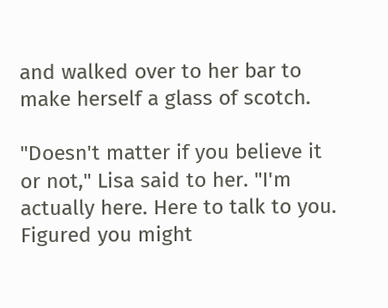and walked over to her bar to make herself a glass of scotch.

"Doesn't matter if you believe it or not," Lisa said to her. "I'm actually here. Here to talk to you. Figured you might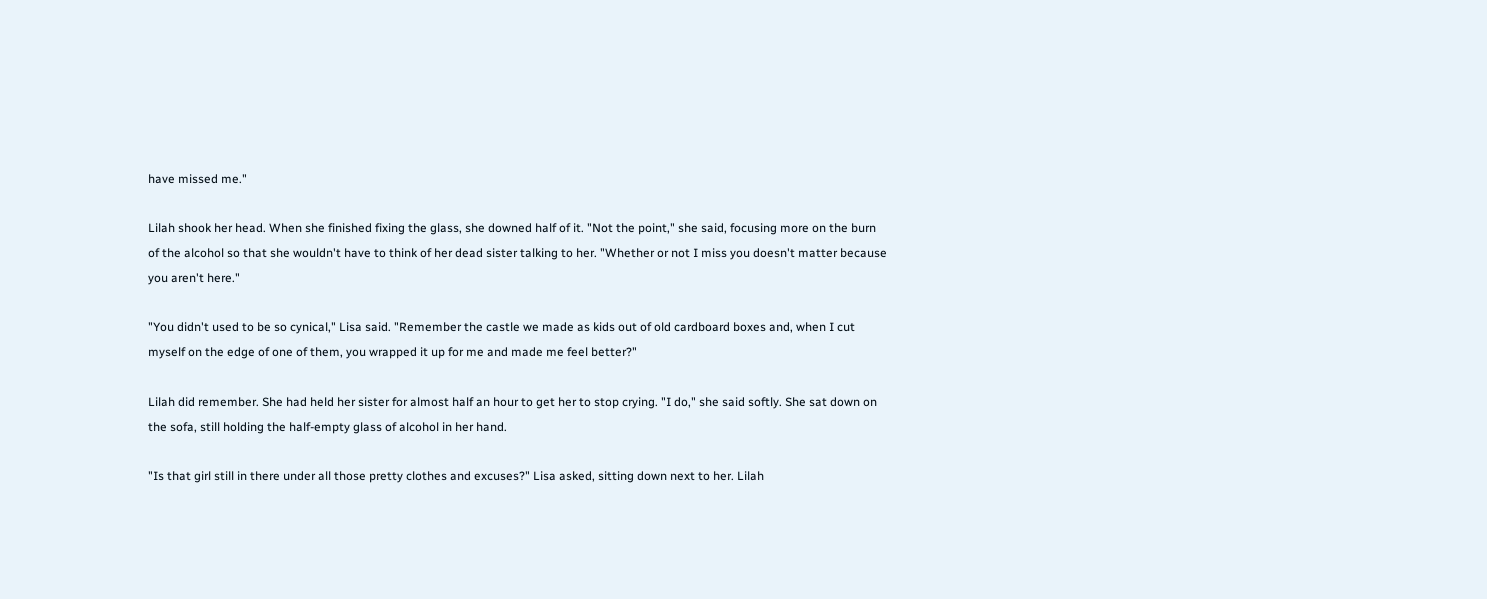have missed me."

Lilah shook her head. When she finished fixing the glass, she downed half of it. "Not the point," she said, focusing more on the burn of the alcohol so that she wouldn't have to think of her dead sister talking to her. "Whether or not I miss you doesn't matter because you aren't here."

"You didn't used to be so cynical," Lisa said. "Remember the castle we made as kids out of old cardboard boxes and, when I cut myself on the edge of one of them, you wrapped it up for me and made me feel better?"

Lilah did remember. She had held her sister for almost half an hour to get her to stop crying. "I do," she said softly. She sat down on the sofa, still holding the half-empty glass of alcohol in her hand.

"Is that girl still in there under all those pretty clothes and excuses?" Lisa asked, sitting down next to her. Lilah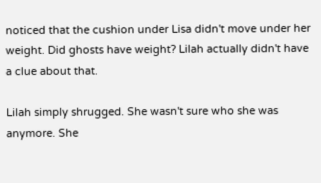noticed that the cushion under Lisa didn't move under her weight. Did ghosts have weight? Lilah actually didn't have a clue about that.

Lilah simply shrugged. She wasn't sure who she was anymore. She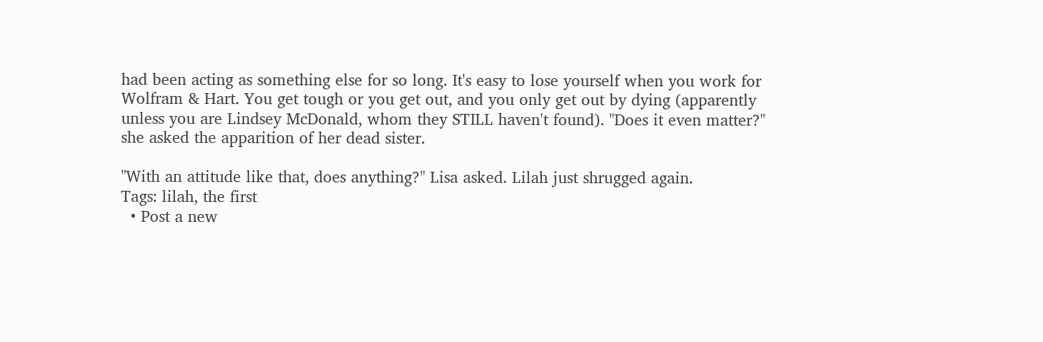had been acting as something else for so long. It's easy to lose yourself when you work for Wolfram & Hart. You get tough or you get out, and you only get out by dying (apparently unless you are Lindsey McDonald, whom they STILL haven't found). "Does it even matter?" she asked the apparition of her dead sister.

"With an attitude like that, does anything?" Lisa asked. Lilah just shrugged again.
Tags: lilah, the first
  • Post a new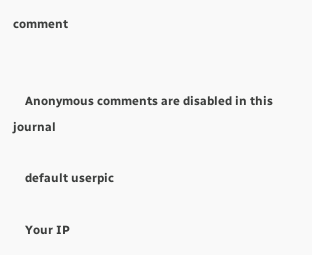comment


    Anonymous comments are disabled in this journal

    default userpic

    Your IP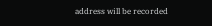address will be recorded